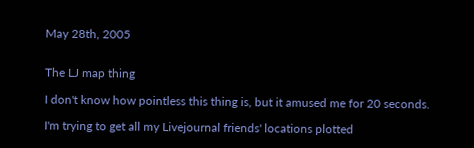May 28th, 2005


The LJ map thing

I don't know how pointless this thing is, but it amused me for 20 seconds.

I'm trying to get all my Livejournal friends' locations plotted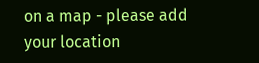on a map - please add your location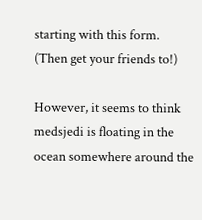starting with this form.
(Then get your friends to!)

However, it seems to think medsjedi is floating in the ocean somewhere around the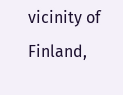vicinity of Finland,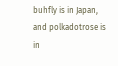buhfly is in Japan, and polkadotrose is in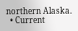northern Alaska.
  • Current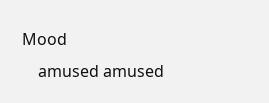Mood
    amused amused